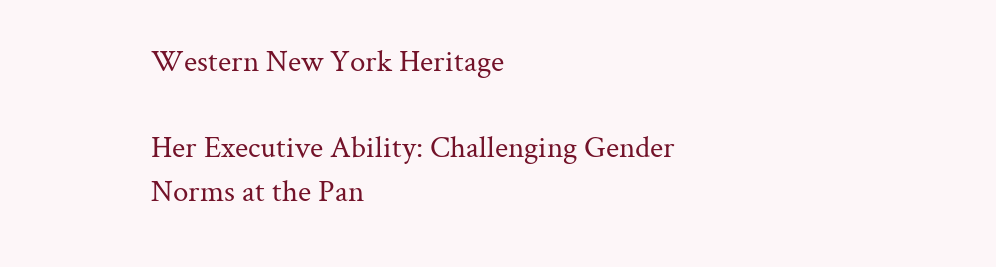Western New York Heritage

Her Executive Ability: Challenging Gender Norms at the Pan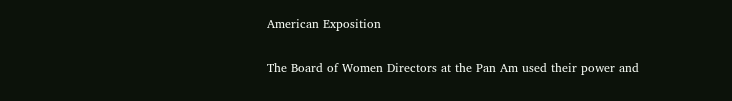American Exposition

The Board of Women Directors at the Pan Am used their power and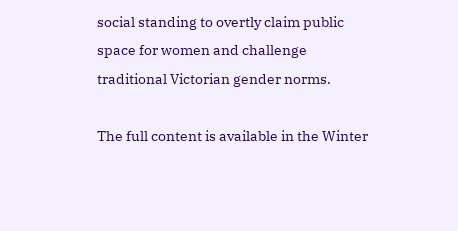social standing to overtly claim public space for women and challenge traditional Victorian gender norms.

The full content is available in the Winter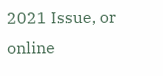2021 Issue, or online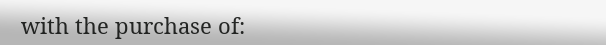with the purchase of: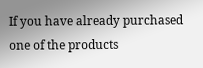If you have already purchased one of the products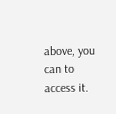above, you can to access it.